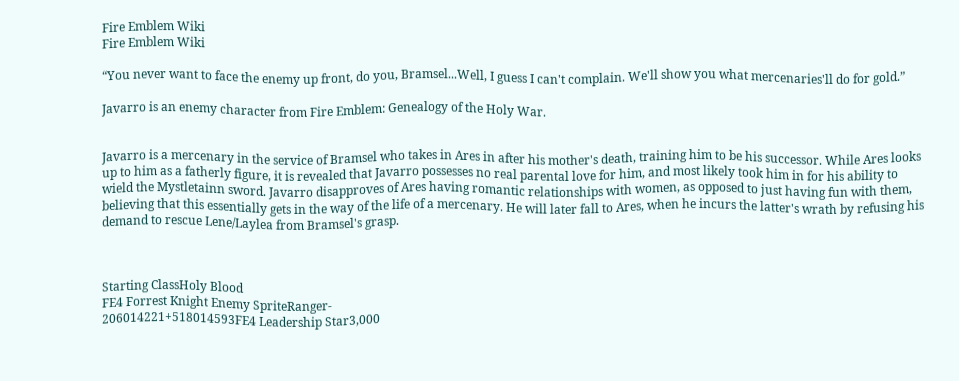Fire Emblem Wiki
Fire Emblem Wiki

“You never want to face the enemy up front, do you, Bramsel...Well, I guess I can't complain. We'll show you what mercenaries'll do for gold.”

Javarro is an enemy character from Fire Emblem: Genealogy of the Holy War.


Javarro is a mercenary in the service of Bramsel who takes in Ares in after his mother's death, training him to be his successor. While Ares looks up to him as a fatherly figure, it is revealed that Javarro possesses no real parental love for him, and most likely took him in for his ability to wield the Mystletainn sword. Javarro disapproves of Ares having romantic relationships with women, as opposed to just having fun with them, believing that this essentially gets in the way of the life of a mercenary. He will later fall to Ares, when he incurs the latter's wrath by refusing his demand to rescue Lene/Laylea from Bramsel's grasp.



Starting ClassHoly Blood
FE4 Forrest Knight Enemy SpriteRanger-
206014221+518014593FE4 Leadership Star3,000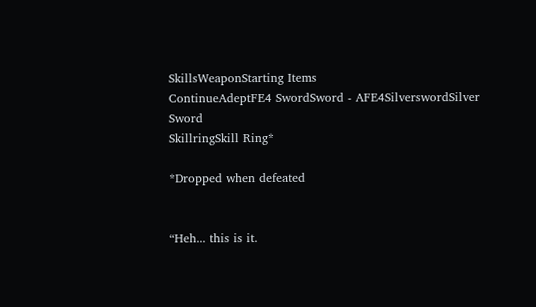SkillsWeaponStarting Items
ContinueAdeptFE4 SwordSword - AFE4SilverswordSilver Sword
SkillringSkill Ring*

*Dropped when defeated


“Heh... this is it.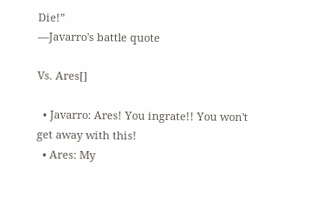Die!”
—Javarro's battle quote

Vs. Ares[]

  • Javarro: Ares! You ingrate!! You won't get away with this!
  • Ares: My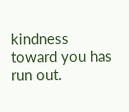kindness toward you has run out.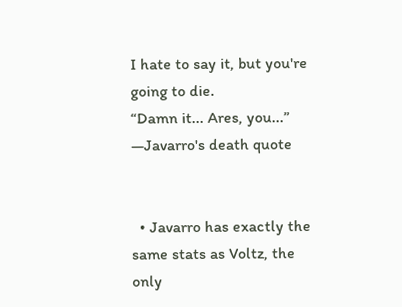I hate to say it, but you're going to die.
“Damn it... Ares, you...”
—Javarro's death quote


  • Javarro has exactly the same stats as Voltz, the only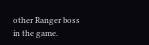other Ranger boss in the game.